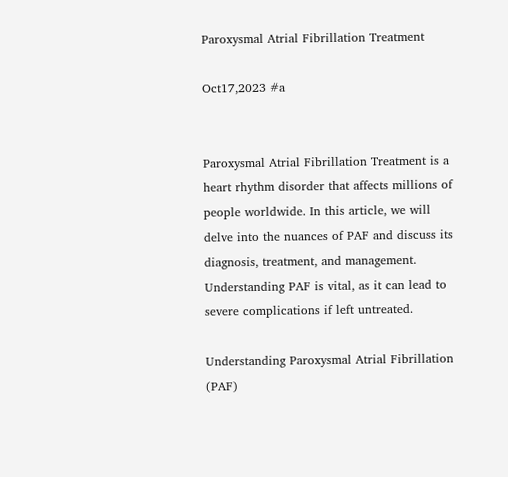Paroxysmal Atrial Fibrillation Treatment

Oct17,2023 #a


Paroxysmal Atrial Fibrillation Treatment is a heart rhythm disorder that affects millions of people worldwide. In this article, we will delve into the nuances of PAF and discuss its diagnosis, treatment, and management. Understanding PAF is vital, as it can lead to severe complications if left untreated.

Understanding Paroxysmal Atrial Fibrillation (PAF)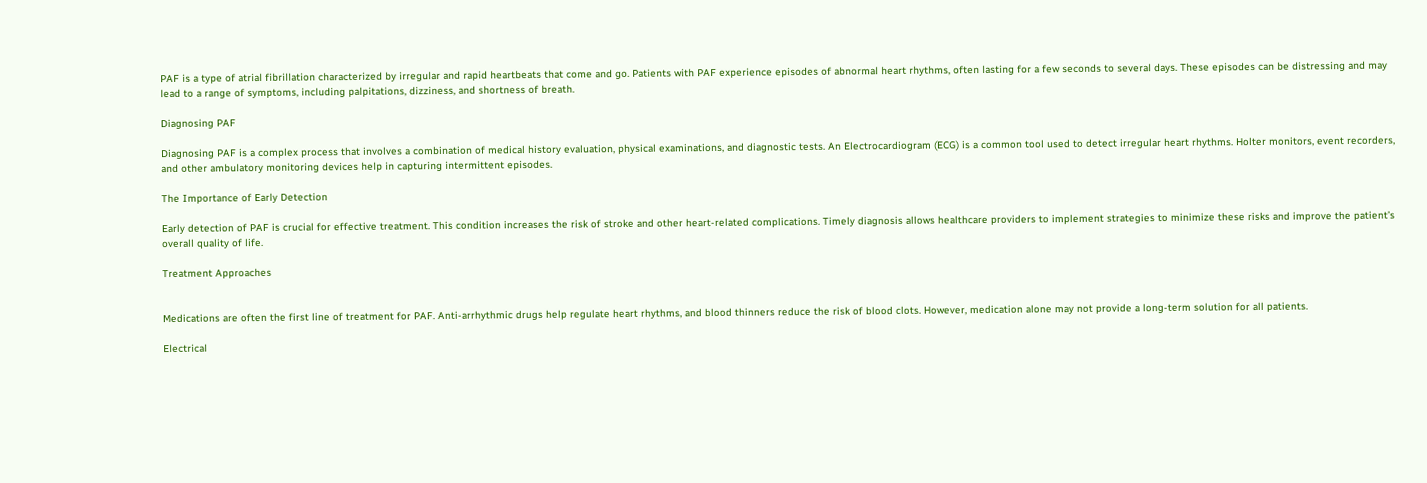PAF is a type of atrial fibrillation characterized by irregular and rapid heartbeats that come and go. Patients with PAF experience episodes of abnormal heart rhythms, often lasting for a few seconds to several days. These episodes can be distressing and may lead to a range of symptoms, including palpitations, dizziness, and shortness of breath.

Diagnosing PAF

Diagnosing PAF is a complex process that involves a combination of medical history evaluation, physical examinations, and diagnostic tests. An Electrocardiogram (ECG) is a common tool used to detect irregular heart rhythms. Holter monitors, event recorders, and other ambulatory monitoring devices help in capturing intermittent episodes.

The Importance of Early Detection

Early detection of PAF is crucial for effective treatment. This condition increases the risk of stroke and other heart-related complications. Timely diagnosis allows healthcare providers to implement strategies to minimize these risks and improve the patient’s overall quality of life.

Treatment Approaches


Medications are often the first line of treatment for PAF. Anti-arrhythmic drugs help regulate heart rhythms, and blood thinners reduce the risk of blood clots. However, medication alone may not provide a long-term solution for all patients.

Electrical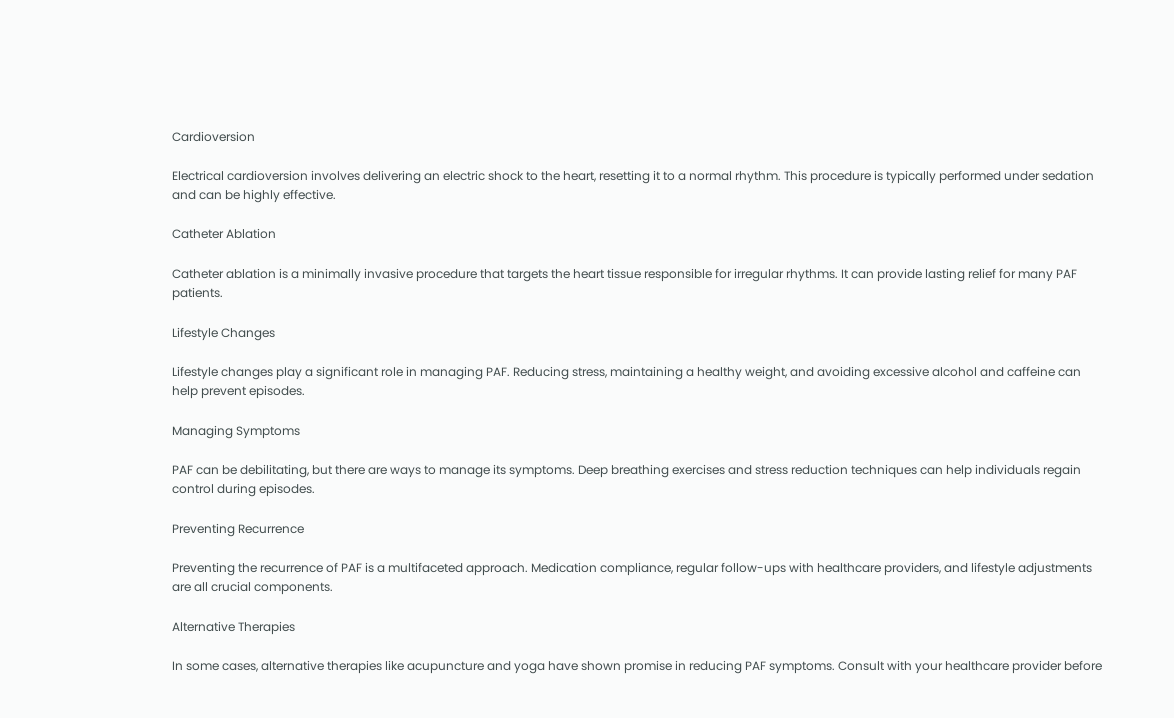Cardioversion

Electrical cardioversion involves delivering an electric shock to the heart, resetting it to a normal rhythm. This procedure is typically performed under sedation and can be highly effective.

Catheter Ablation

Catheter ablation is a minimally invasive procedure that targets the heart tissue responsible for irregular rhythms. It can provide lasting relief for many PAF patients.

Lifestyle Changes

Lifestyle changes play a significant role in managing PAF. Reducing stress, maintaining a healthy weight, and avoiding excessive alcohol and caffeine can help prevent episodes.

Managing Symptoms

PAF can be debilitating, but there are ways to manage its symptoms. Deep breathing exercises and stress reduction techniques can help individuals regain control during episodes.

Preventing Recurrence

Preventing the recurrence of PAF is a multifaceted approach. Medication compliance, regular follow-ups with healthcare providers, and lifestyle adjustments are all crucial components.

Alternative Therapies

In some cases, alternative therapies like acupuncture and yoga have shown promise in reducing PAF symptoms. Consult with your healthcare provider before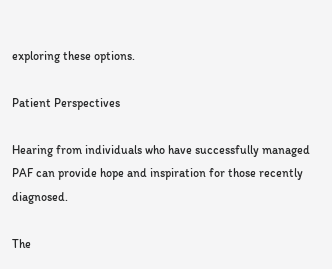exploring these options.

Patient Perspectives

Hearing from individuals who have successfully managed PAF can provide hope and inspiration for those recently diagnosed.

The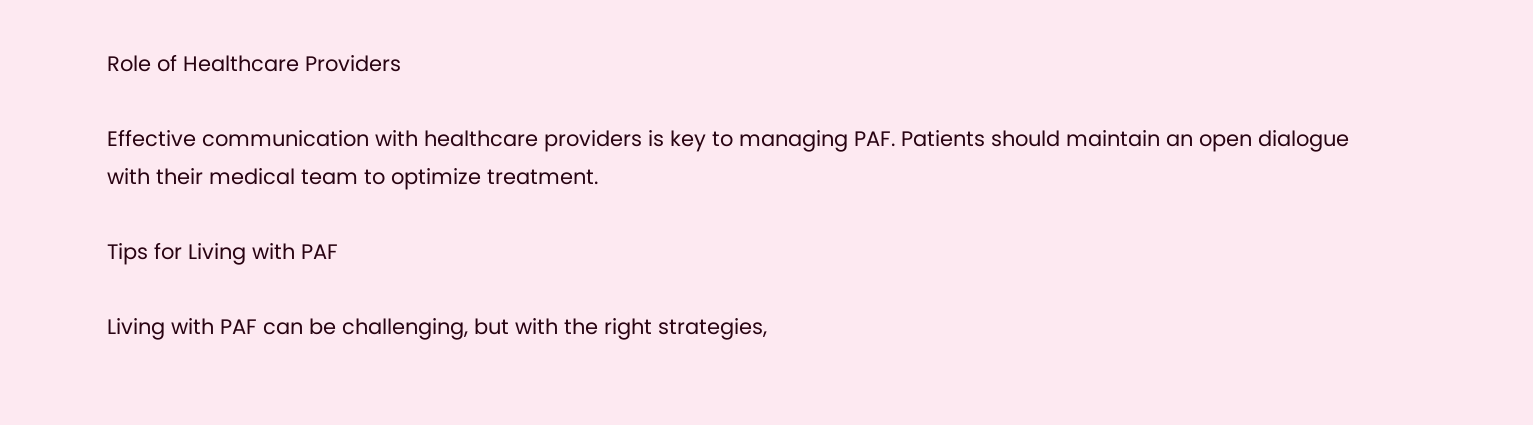Role of Healthcare Providers

Effective communication with healthcare providers is key to managing PAF. Patients should maintain an open dialogue with their medical team to optimize treatment.

Tips for Living with PAF

Living with PAF can be challenging, but with the right strategies,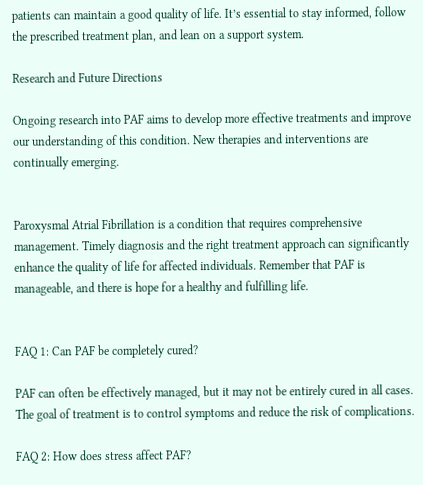patients can maintain a good quality of life. It’s essential to stay informed, follow the prescribed treatment plan, and lean on a support system.

Research and Future Directions

Ongoing research into PAF aims to develop more effective treatments and improve our understanding of this condition. New therapies and interventions are continually emerging.


Paroxysmal Atrial Fibrillation is a condition that requires comprehensive management. Timely diagnosis and the right treatment approach can significantly enhance the quality of life for affected individuals. Remember that PAF is manageable, and there is hope for a healthy and fulfilling life.


FAQ 1: Can PAF be completely cured?

PAF can often be effectively managed, but it may not be entirely cured in all cases. The goal of treatment is to control symptoms and reduce the risk of complications.

FAQ 2: How does stress affect PAF?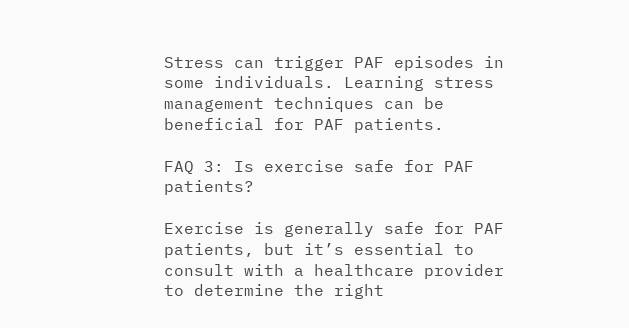Stress can trigger PAF episodes in some individuals. Learning stress management techniques can be beneficial for PAF patients.

FAQ 3: Is exercise safe for PAF patients?

Exercise is generally safe for PAF patients, but it’s essential to consult with a healthcare provider to determine the right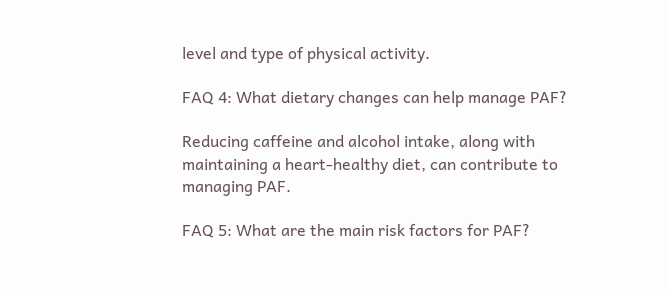level and type of physical activity.

FAQ 4: What dietary changes can help manage PAF?

Reducing caffeine and alcohol intake, along with maintaining a heart-healthy diet, can contribute to managing PAF.

FAQ 5: What are the main risk factors for PAF?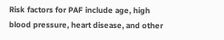Risk factors for PAF include age, high blood pressure, heart disease, and other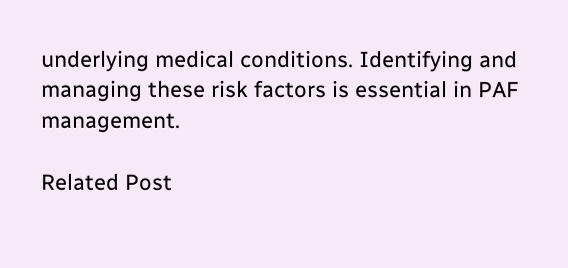underlying medical conditions. Identifying and managing these risk factors is essential in PAF management.

Related Post